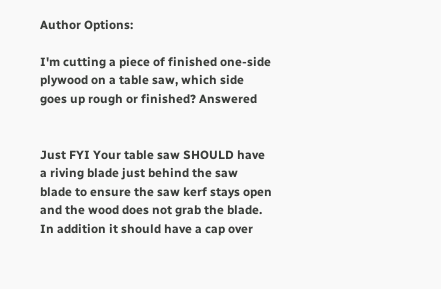Author Options:

I'm cutting a piece of finished one-side plywood on a table saw, which side goes up rough or finished? Answered


Just FYI Your table saw SHOULD have a riving blade just behind the saw blade to ensure the saw kerf stays open and the wood does not grab the blade. In addition it should have a cap over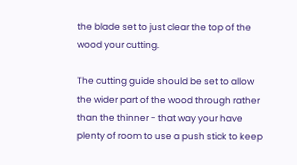the blade set to just clear the top of the wood your cutting.

The cutting guide should be set to allow the wider part of the wood through rather than the thinner - that way your have plenty of room to use a push stick to keep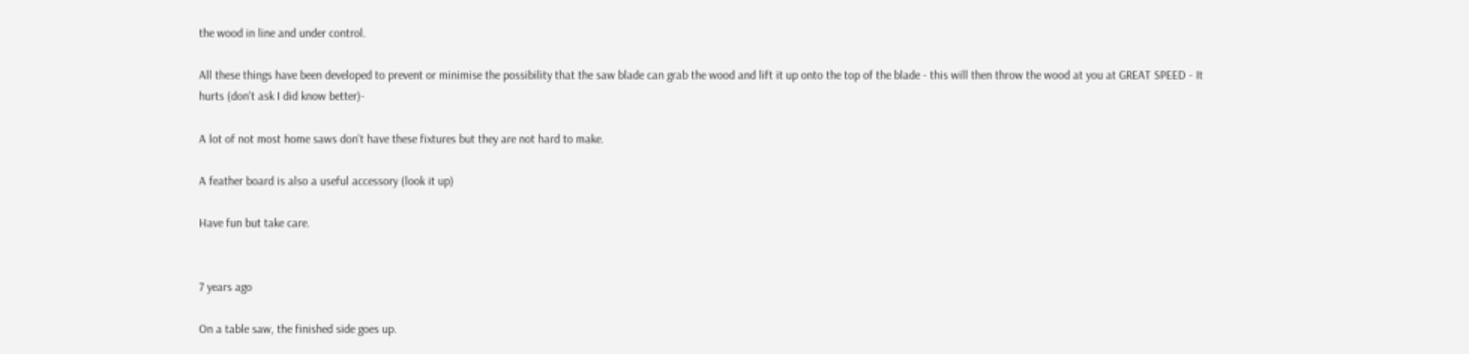the wood in line and under control.

All these things have been developed to prevent or minimise the possibility that the saw blade can grab the wood and lift it up onto the top of the blade - this will then throw the wood at you at GREAT SPEED - It hurts (don't ask I did know better)-

A lot of not most home saws don't have these fixtures but they are not hard to make.

A feather board is also a useful accessory (look it up)

Have fun but take care.


7 years ago

On a table saw, the finished side goes up.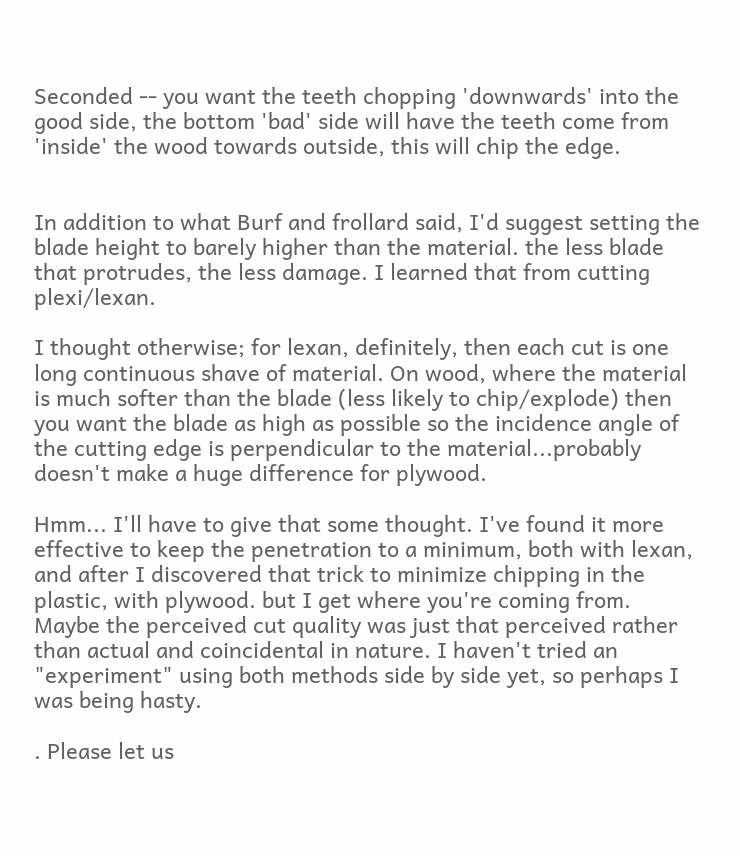Seconded -- you want the teeth chopping 'downwards' into the good side, the bottom 'bad' side will have the teeth come from 'inside' the wood towards outside, this will chip the edge.


In addition to what Burf and frollard said, I'd suggest setting the blade height to barely higher than the material. the less blade that protrudes, the less damage. I learned that from cutting plexi/lexan.

I thought otherwise; for lexan, definitely, then each cut is one long continuous shave of material. On wood, where the material is much softer than the blade (less likely to chip/explode) then you want the blade as high as possible so the incidence angle of the cutting edge is perpendicular to the material...probably doesn't make a huge difference for plywood.

Hmm... I'll have to give that some thought. I've found it more effective to keep the penetration to a minimum, both with lexan, and after I discovered that trick to minimize chipping in the plastic, with plywood. but I get where you're coming from. Maybe the perceived cut quality was just that perceived rather than actual and coincidental in nature. I haven't tried an "experiment" using both methods side by side yet, so perhaps I was being hasty.

. Please let us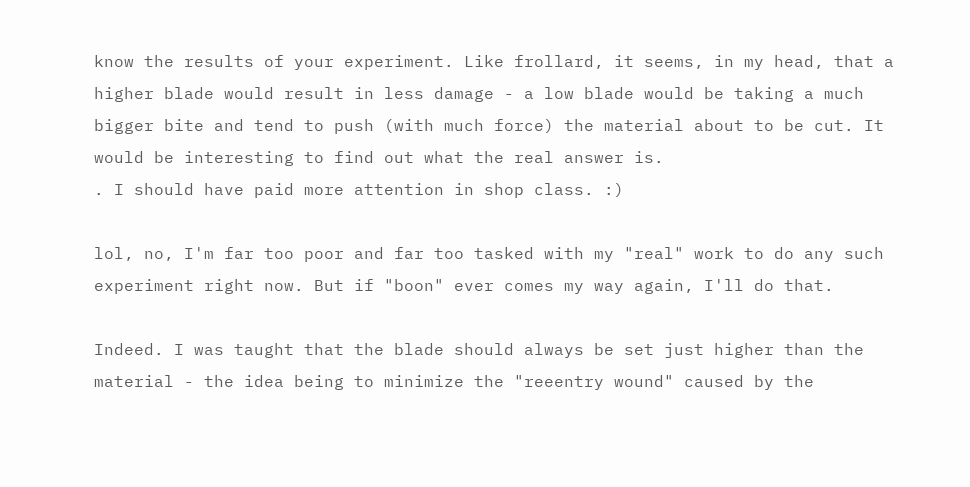know the results of your experiment. Like frollard, it seems, in my head, that a higher blade would result in less damage - a low blade would be taking a much bigger bite and tend to push (with much force) the material about to be cut. It would be interesting to find out what the real answer is.
. I should have paid more attention in shop class. :)

lol, no, I'm far too poor and far too tasked with my "real" work to do any such experiment right now. But if "boon" ever comes my way again, I'll do that.

Indeed. I was taught that the blade should always be set just higher than the material - the idea being to minimize the "reeentry wound" caused by the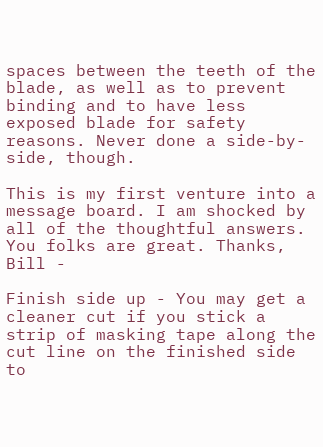spaces between the teeth of the blade, as well as to prevent binding and to have less exposed blade for safety reasons. Never done a side-by-side, though.

This is my first venture into a message board. I am shocked by all of the thoughtful answers. You folks are great. Thanks, Bill -

Finish side up - You may get a cleaner cut if you stick a strip of masking tape along the cut line on the finished side to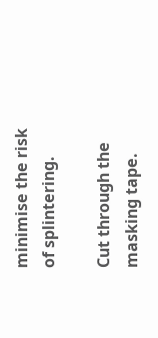minimise the risk of splintering.

Cut through the masking tape.